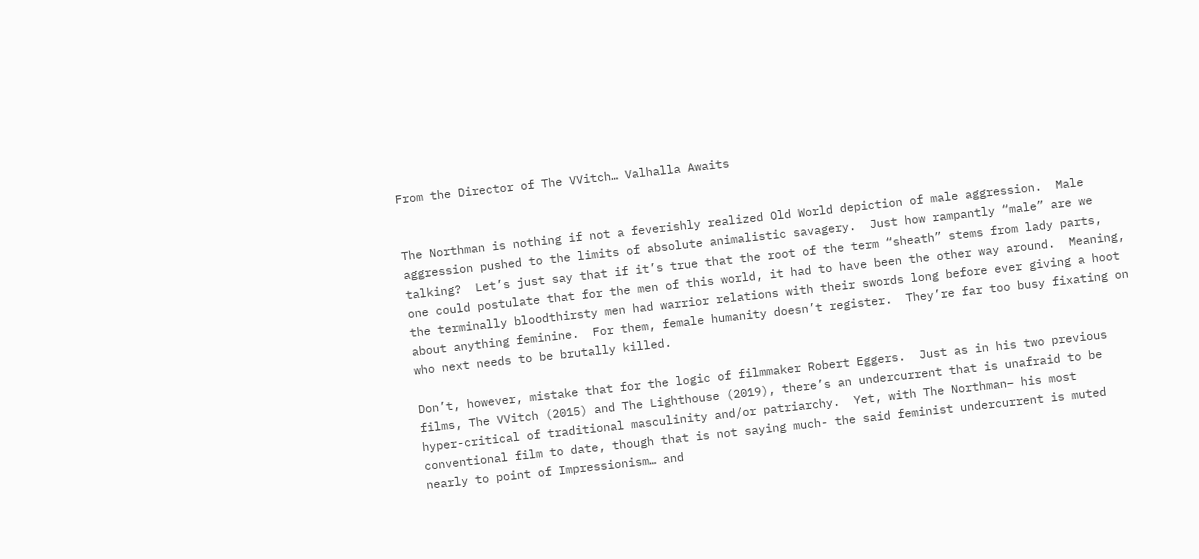From the Director of The VVitch… Valhalla Awaits


The Northman is nothing if not a feverishly realized Old World depiction of male aggression.  Male aggression pushed to the limits of absolute animalistic savagery.  Just how rampantly “male” are we talking?  Let’s just say that if it’s true that the root of the term “sheath” stems from lady parts, one could postulate that for the men of this world, it had to have been the other way around.  Meaning, the terminally bloodthirsty men had warrior relations with their swords long before ever giving a hoot about anything feminine.  For them, female humanity doesn’t register.  They’re far too busy fixating on who next needs to be brutally killed.

Don’t, however, mistake that for the logic of filmmaker Robert Eggers.  Just as in his two previous films, The VVitch (2015) and The Lighthouse (2019), there’s an undercurrent that is unafraid to be hyper-critical of traditional masculinity and/or patriarchy.  Yet, with The Northman– his most conventional film to date, though that is not saying much- the said feminist undercurrent is muted nearly to point of Impressionism… and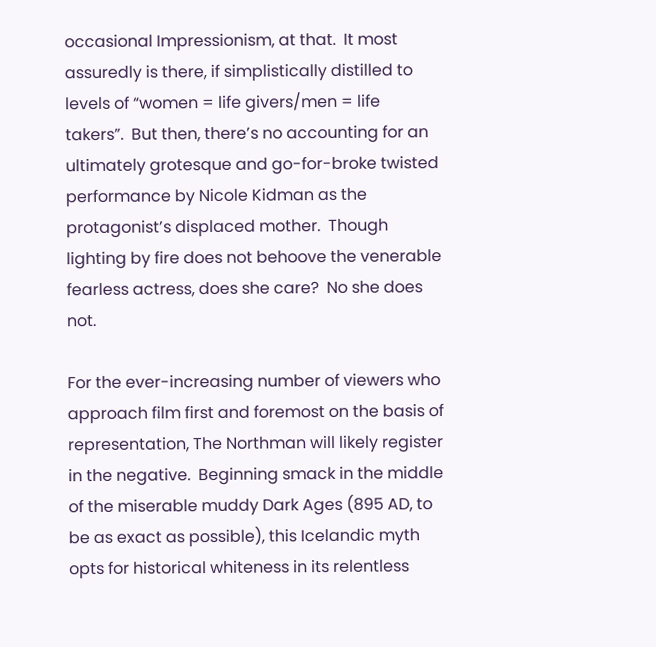occasional Impressionism, at that.  It most assuredly is there, if simplistically distilled to levels of “women = life givers/men = life takers”.  But then, there’s no accounting for an ultimately grotesque and go-for-broke twisted performance by Nicole Kidman as the protagonist’s displaced mother.  Though lighting by fire does not behoove the venerable fearless actress, does she care?  No she does not.

For the ever-increasing number of viewers who approach film first and foremost on the basis of representation, The Northman will likely register in the negative.  Beginning smack in the middle of the miserable muddy Dark Ages (895 AD, to be as exact as possible), this Icelandic myth opts for historical whiteness in its relentless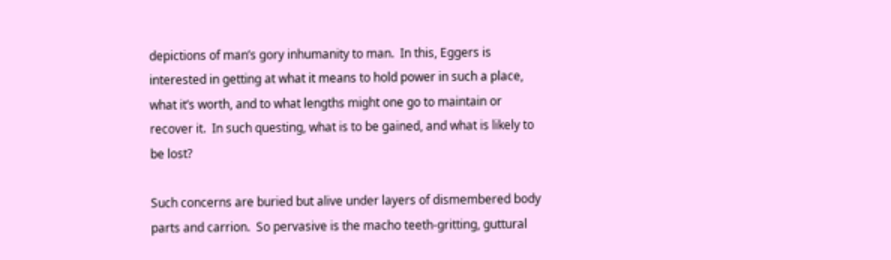depictions of man’s gory inhumanity to man.  In this, Eggers is interested in getting at what it means to hold power in such a place, what it’s worth, and to what lengths might one go to maintain or recover it.  In such questing, what is to be gained, and what is likely to be lost?

Such concerns are buried but alive under layers of dismembered body parts and carrion.  So pervasive is the macho teeth-gritting, guttural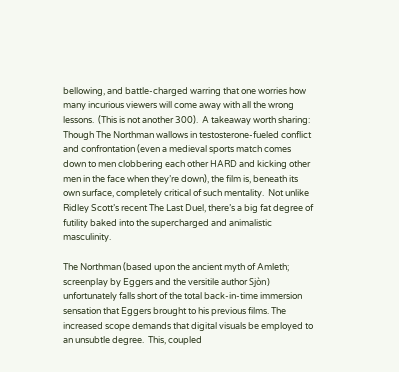bellowing, and battle-charged warring that one worries how many incurious viewers will come away with all the wrong lessons.  (This is not another 300).  A takeaway worth sharing: Though The Northman wallows in testosterone-fueled conflict and confrontation (even a medieval sports match comes down to men clobbering each other HARD and kicking other men in the face when they’re down), the film is, beneath its own surface, completely critical of such mentality.  Not unlike Ridley Scott’s recent The Last Duel, there’s a big fat degree of futility baked into the supercharged and animalistic masculinity.

The Northman (based upon the ancient myth of Amleth; screenplay by Eggers and the versitile author Sjòn) unfortunately falls short of the total back-in-time immersion sensation that Eggers brought to his previous films. The increased scope demands that digital visuals be employed to an unsubtle degree.  This, coupled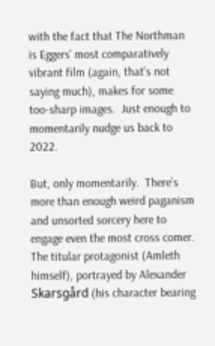with the fact that The Northman is Eggers’ most comparatively vibrant film (again, that’s not saying much), makes for some too-sharp images.  Just enough to momentarily nudge us back to 2022.

But, only momentarily.  There’s more than enough weird paganism and unsorted sorcery here to engage even the most cross comer.  The titular protagonist (Amleth himself), portrayed by Alexander Skarsgård (his character bearing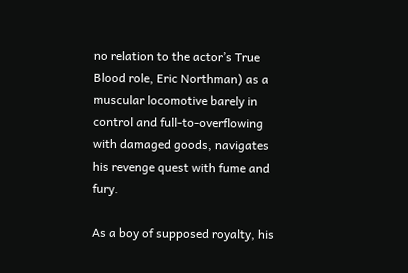no relation to the actor’s True Blood role, Eric Northman) as a muscular locomotive barely in control and full-to-overflowing with damaged goods, navigates his revenge quest with fume and fury.

As a boy of supposed royalty, his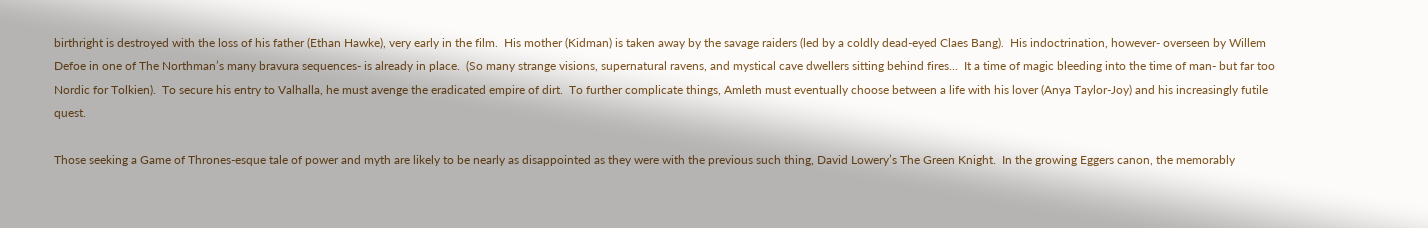birthright is destroyed with the loss of his father (Ethan Hawke), very early in the film.  His mother (Kidman) is taken away by the savage raiders (led by a coldly dead-eyed Claes Bang).  His indoctrination, however- overseen by Willem Defoe in one of The Northman’s many bravura sequences- is already in place.  (So many strange visions, supernatural ravens, and mystical cave dwellers sitting behind fires…  It a time of magic bleeding into the time of man- but far too Nordic for Tolkien).  To secure his entry to Valhalla, he must avenge the eradicated empire of dirt.  To further complicate things, Amleth must eventually choose between a life with his lover (Anya Taylor-Joy) and his increasingly futile quest.

Those seeking a Game of Thrones-esque tale of power and myth are likely to be nearly as disappointed as they were with the previous such thing, David Lowery’s The Green Knight.  In the growing Eggers canon, the memorably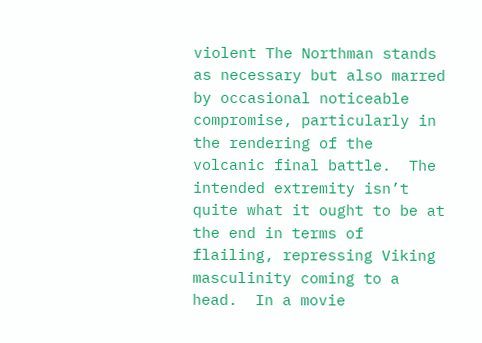violent The Northman stands as necessary but also marred by occasional noticeable compromise, particularly in the rendering of the volcanic final battle.  The intended extremity isn’t quite what it ought to be at the end in terms of flailing, repressing Viking masculinity coming to a head.  In a movie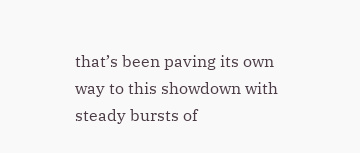that’s been paving its own way to this showdown with steady bursts of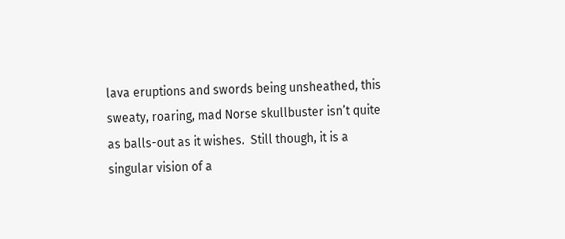lava eruptions and swords being unsheathed, this sweaty, roaring, mad Norse skullbuster isn’t quite as balls-out as it wishes.  Still though, it is a singular vision of a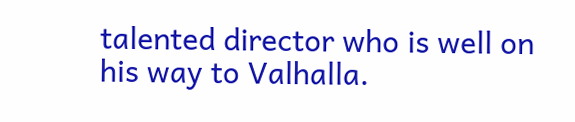talented director who is well on his way to Valhalla.